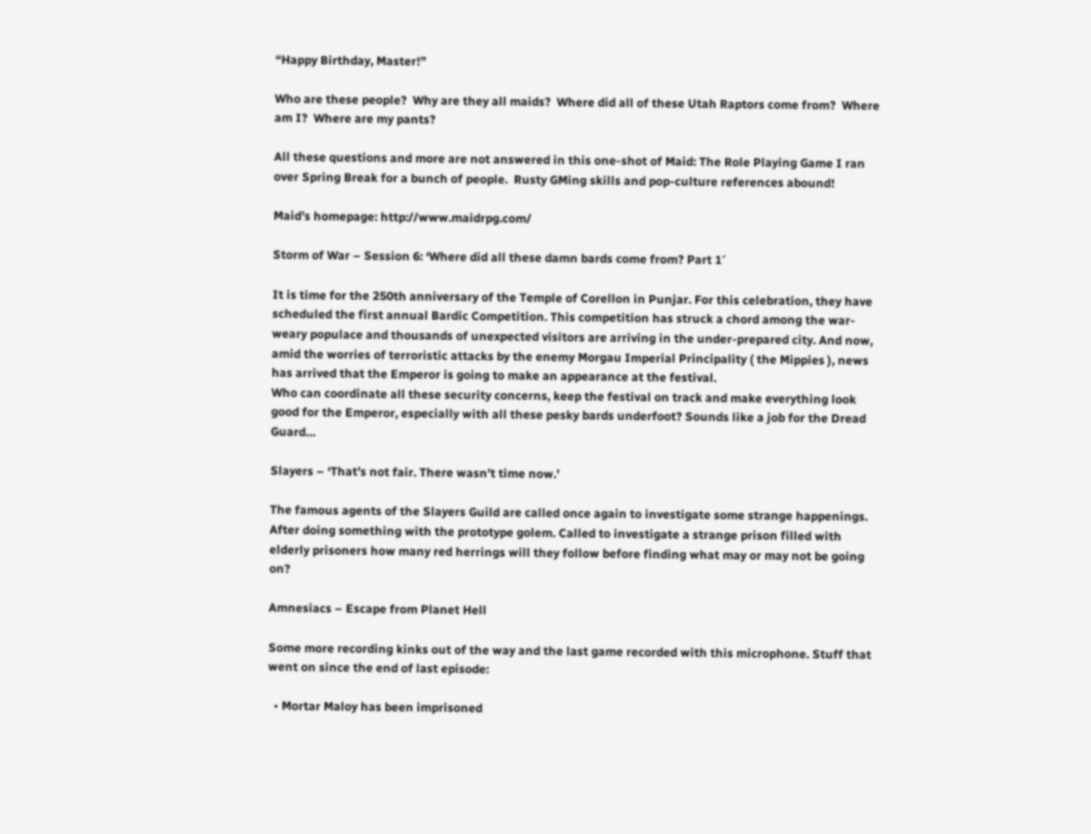“Happy Birthday, Master!”

Who are these people?  Why are they all maids?  Where did all of these Utah Raptors come from?  Where am I?  Where are my pants?

All these questions and more are not answered in this one-shot of Maid: The Role Playing Game I ran over Spring Break for a bunch of people.  Rusty GMing skills and pop-culture references abound!

Maid’s homepage: http://www.maidrpg.com/

Storm of War – Session 6: ‘Where did all these damn bards come from? Part 1′

It is time for the 250th anniversary of the Temple of Corellon in Punjar. For this celebration, they have scheduled the first annual Bardic Competition. This competition has struck a chord among the war-weary populace and thousands of unexpected visitors are arriving in the under-prepared city. And now, amid the worries of terroristic attacks by the enemy Morgau Imperial Principality ( the Mippies ), news has arrived that the Emperor is going to make an appearance at the festival.
Who can coordinate all these security concerns, keep the festival on track and make everything look good for the Emperor, especially with all these pesky bards underfoot? Sounds like a job for the Dread Guard…

Slayers – ‘That’s not fair. There wasn’t time now.’

The famous agents of the Slayers Guild are called once again to investigate some strange happenings. After doing something with the prototype golem. Called to investigate a strange prison filled with elderly prisoners how many red herrings will they follow before finding what may or may not be going on?

Amnesiacs – Escape from Planet Hell

Some more recording kinks out of the way and the last game recorded with this microphone. Stuff that went on since the end of last episode:

  • Mortar Maloy has been imprisoned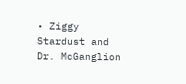• Ziggy Stardust and Dr. McGanglion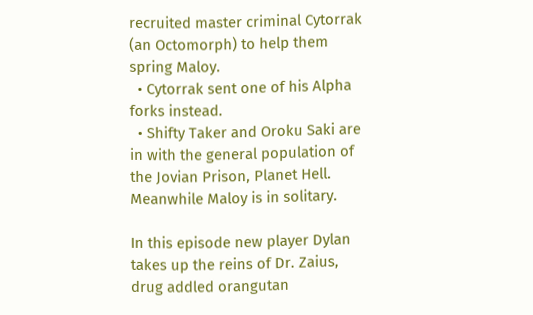recruited master criminal Cytorrak (an Octomorph) to help them spring Maloy.
  • Cytorrak sent one of his Alpha forks instead.
  • Shifty Taker and Oroku Saki are in with the general population of the Jovian Prison, Planet Hell. Meanwhile Maloy is in solitary.

In this episode new player Dylan takes up the reins of Dr. Zaius, drug addled orangutan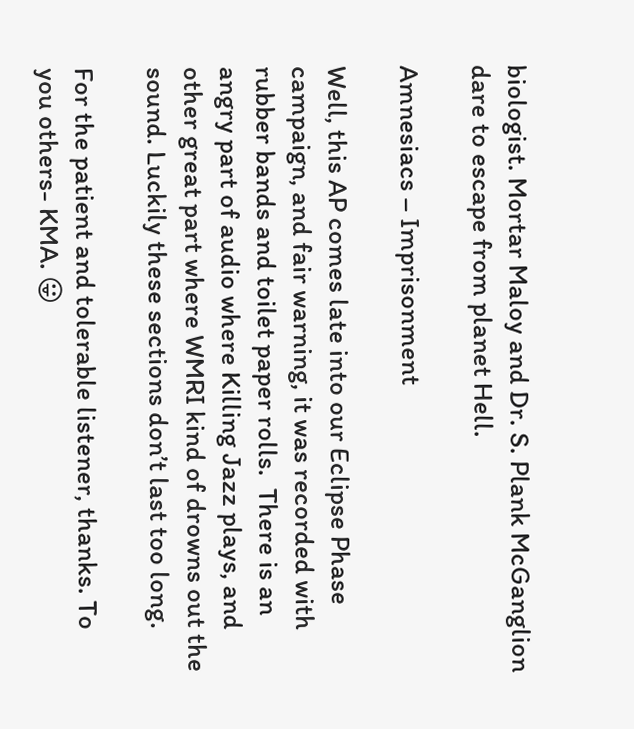biologist. Mortar Maloy and Dr. S. Plank McGanglion dare to escape from planet Hell.

Amnesiacs – Imprisonment

Well, this AP comes late into our Eclipse Phase campaign, and fair warning, it was recorded with rubber bands and toilet paper rolls.  There is an angry part of audio where Killing Jazz plays, and other great part where WMRI kind of drowns out the sound. Luckily these sections don’t last too long.

For the patient and tolerable listener, thanks. To you others- KMA. 😛